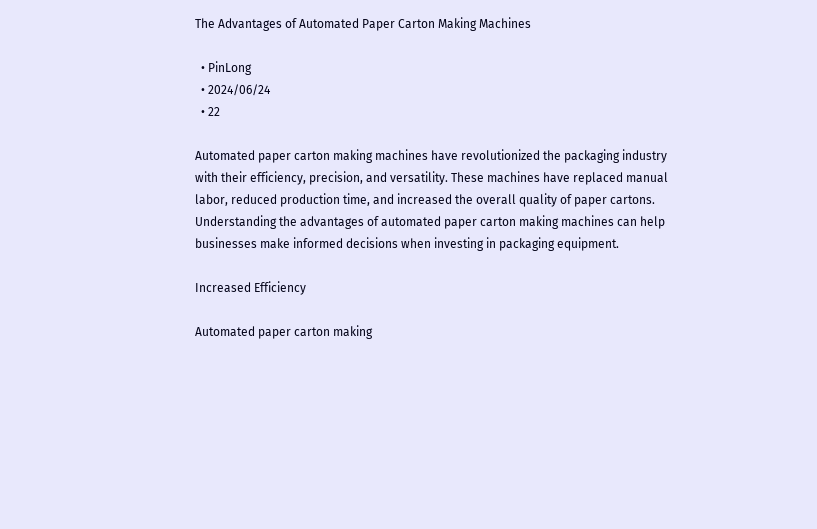The Advantages of Automated Paper Carton Making Machines

  • PinLong
  • 2024/06/24
  • 22

Automated paper carton making machines have revolutionized the packaging industry with their efficiency, precision, and versatility. These machines have replaced manual labor, reduced production time, and increased the overall quality of paper cartons. Understanding the advantages of automated paper carton making machines can help businesses make informed decisions when investing in packaging equipment.

Increased Efficiency

Automated paper carton making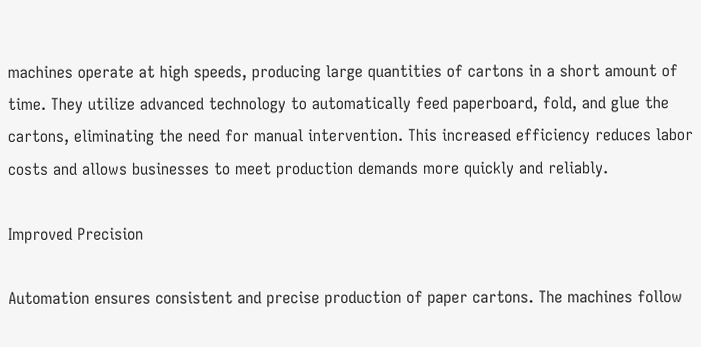machines operate at high speeds, producing large quantities of cartons in a short amount of time. They utilize advanced technology to automatically feed paperboard, fold, and glue the cartons, eliminating the need for manual intervention. This increased efficiency reduces labor costs and allows businesses to meet production demands more quickly and reliably.

Improved Precision

Automation ensures consistent and precise production of paper cartons. The machines follow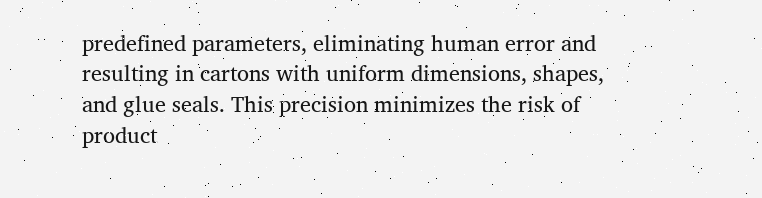predefined parameters, eliminating human error and resulting in cartons with uniform dimensions, shapes, and glue seals. This precision minimizes the risk of product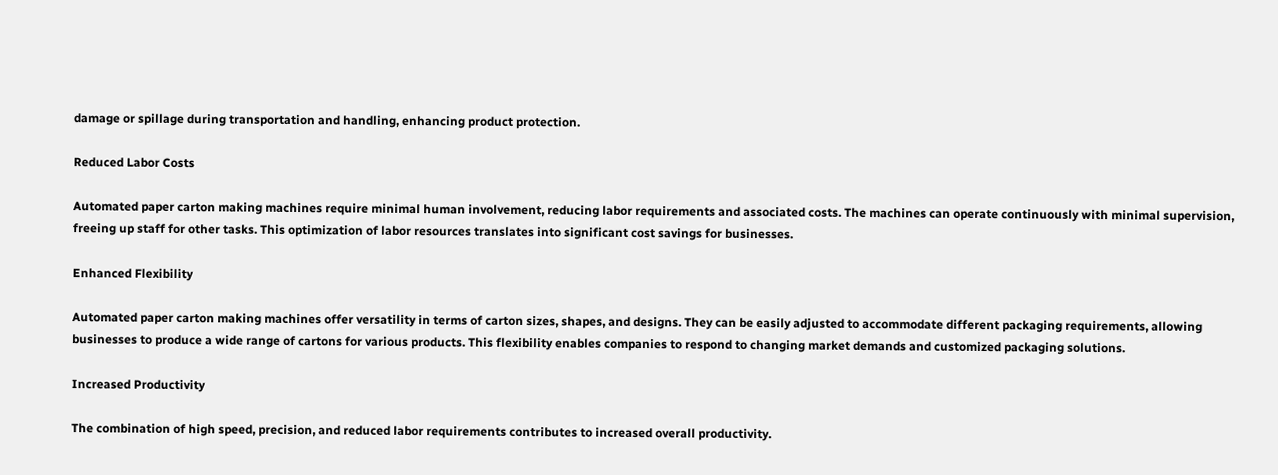damage or spillage during transportation and handling, enhancing product protection.

Reduced Labor Costs

Automated paper carton making machines require minimal human involvement, reducing labor requirements and associated costs. The machines can operate continuously with minimal supervision, freeing up staff for other tasks. This optimization of labor resources translates into significant cost savings for businesses.

Enhanced Flexibility

Automated paper carton making machines offer versatility in terms of carton sizes, shapes, and designs. They can be easily adjusted to accommodate different packaging requirements, allowing businesses to produce a wide range of cartons for various products. This flexibility enables companies to respond to changing market demands and customized packaging solutions.

Increased Productivity

The combination of high speed, precision, and reduced labor requirements contributes to increased overall productivity.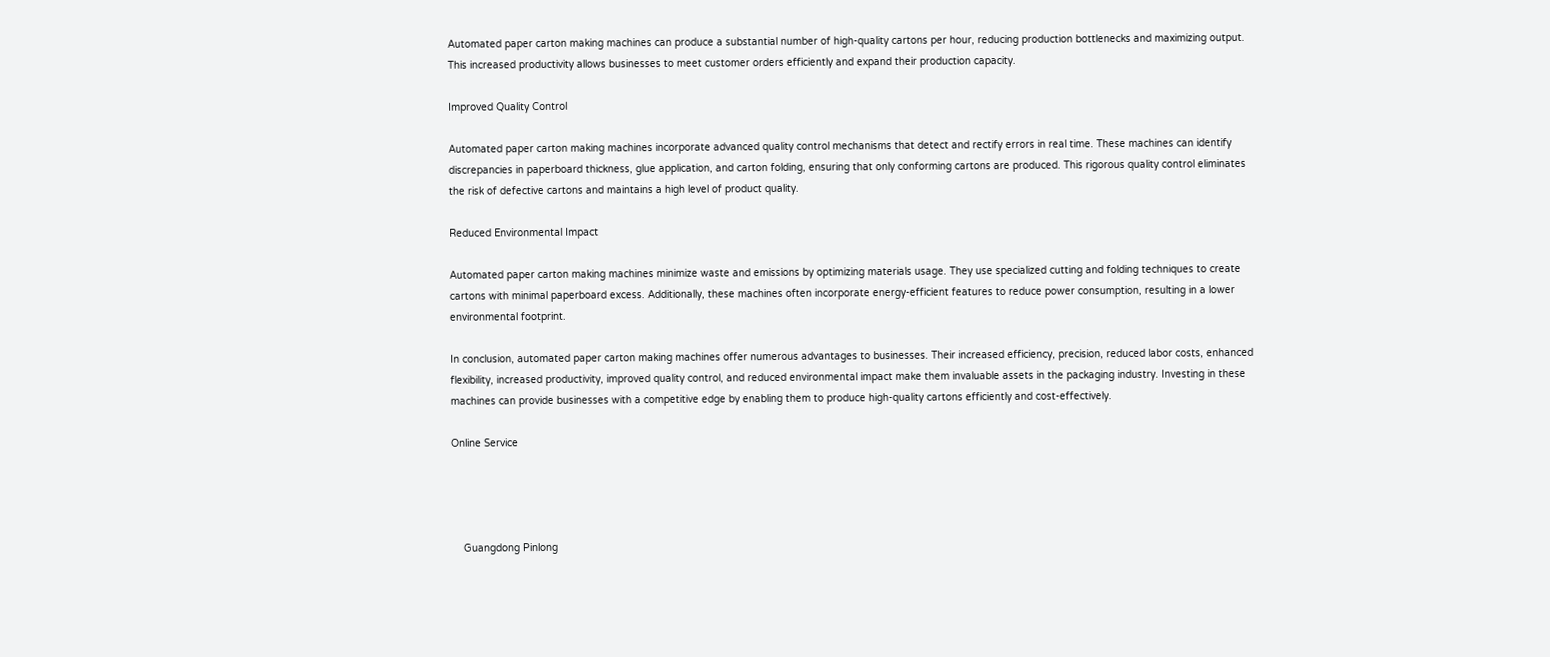Automated paper carton making machines can produce a substantial number of high-quality cartons per hour, reducing production bottlenecks and maximizing output. This increased productivity allows businesses to meet customer orders efficiently and expand their production capacity.

Improved Quality Control

Automated paper carton making machines incorporate advanced quality control mechanisms that detect and rectify errors in real time. These machines can identify discrepancies in paperboard thickness, glue application, and carton folding, ensuring that only conforming cartons are produced. This rigorous quality control eliminates the risk of defective cartons and maintains a high level of product quality.

Reduced Environmental Impact

Automated paper carton making machines minimize waste and emissions by optimizing materials usage. They use specialized cutting and folding techniques to create cartons with minimal paperboard excess. Additionally, these machines often incorporate energy-efficient features to reduce power consumption, resulting in a lower environmental footprint.

In conclusion, automated paper carton making machines offer numerous advantages to businesses. Their increased efficiency, precision, reduced labor costs, enhanced flexibility, increased productivity, improved quality control, and reduced environmental impact make them invaluable assets in the packaging industry. Investing in these machines can provide businesses with a competitive edge by enabling them to produce high-quality cartons efficiently and cost-effectively.

Online Service




    Guangdong Pinlong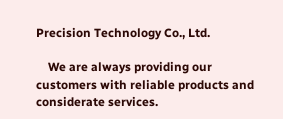Precision Technology Co., Ltd.

    We are always providing our customers with reliable products and considerate services.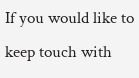If you would like to keep touch with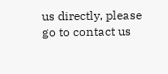us directly, please go to contact us